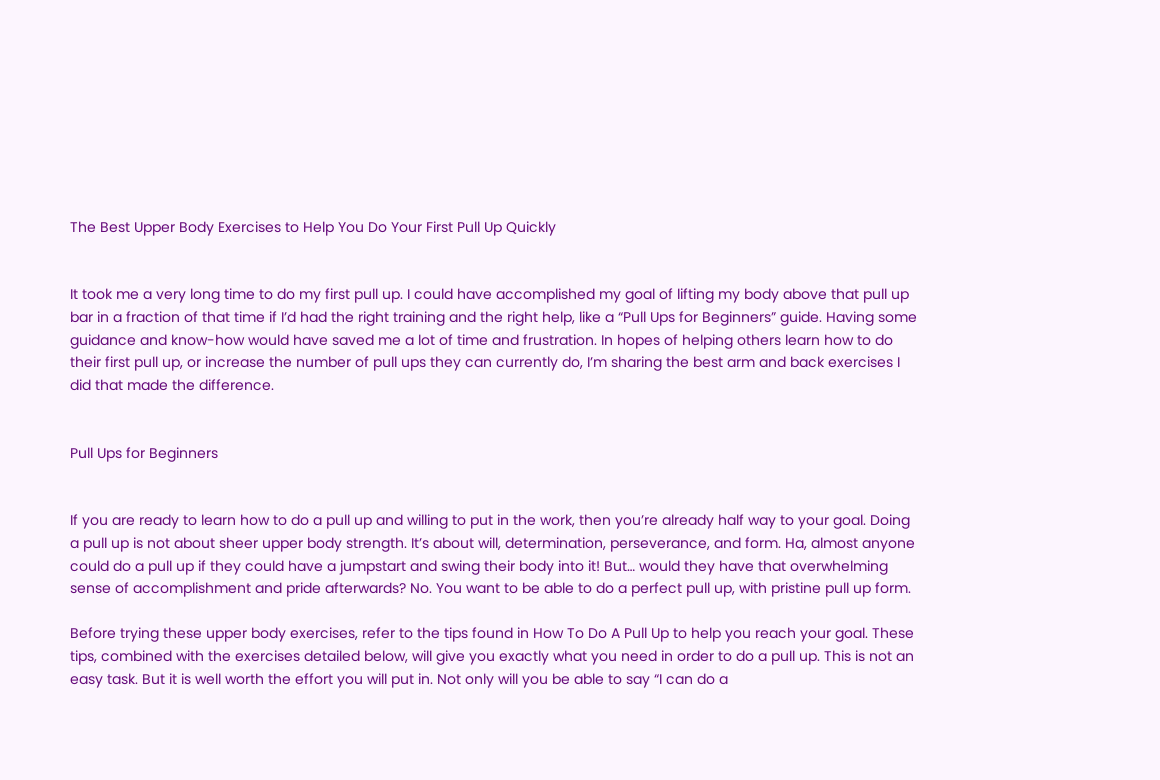The Best Upper Body Exercises to Help You Do Your First Pull Up Quickly


It took me a very long time to do my first pull up. I could have accomplished my goal of lifting my body above that pull up bar in a fraction of that time if I’d had the right training and the right help, like a “Pull Ups for Beginners” guide. Having some guidance and know-how would have saved me a lot of time and frustration. In hopes of helping others learn how to do their first pull up, or increase the number of pull ups they can currently do, I’m sharing the best arm and back exercises I did that made the difference.


Pull Ups for Beginners


If you are ready to learn how to do a pull up and willing to put in the work, then you’re already half way to your goal. Doing a pull up is not about sheer upper body strength. It’s about will, determination, perseverance, and form. Ha, almost anyone could do a pull up if they could have a jumpstart and swing their body into it! But… would they have that overwhelming sense of accomplishment and pride afterwards? No. You want to be able to do a perfect pull up, with pristine pull up form.

Before trying these upper body exercises, refer to the tips found in How To Do A Pull Up to help you reach your goal. These tips, combined with the exercises detailed below, will give you exactly what you need in order to do a pull up. This is not an easy task. But it is well worth the effort you will put in. Not only will you be able to say “I can do a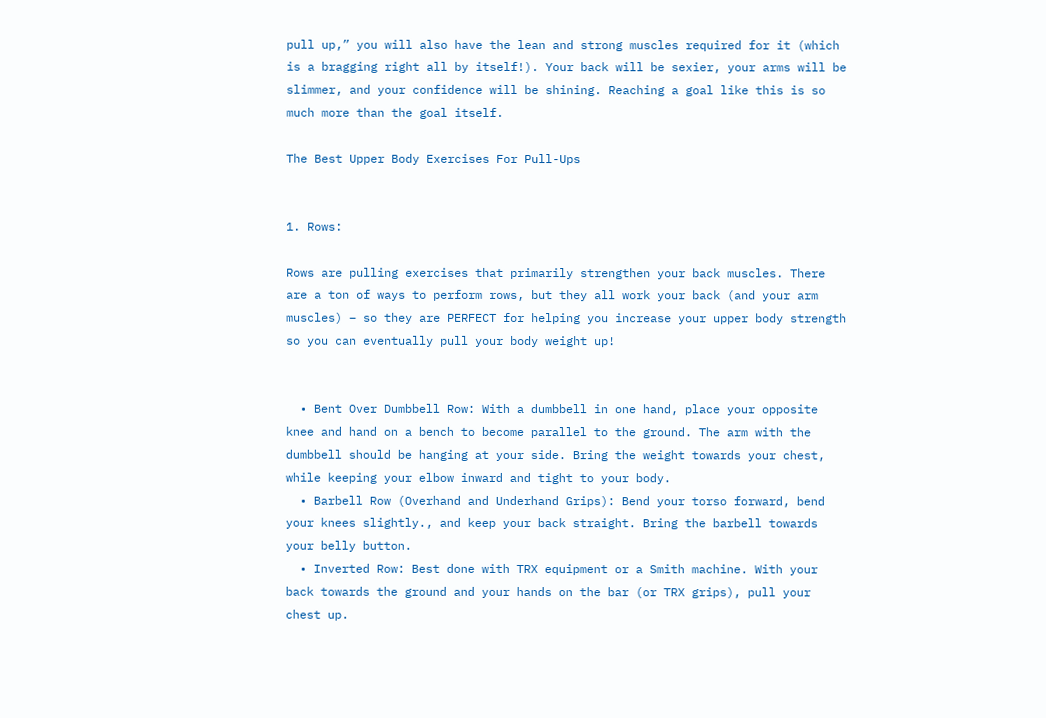pull up,” you will also have the lean and strong muscles required for it (which is a bragging right all by itself!). Your back will be sexier, your arms will be slimmer, and your confidence will be shining. Reaching a goal like this is so much more than the goal itself.

The Best Upper Body Exercises For Pull-Ups


1. Rows:

Rows are pulling exercises that primarily strengthen your back muscles. There are a ton of ways to perform rows, but they all work your back (and your arm muscles) – so they are PERFECT for helping you increase your upper body strength so you can eventually pull your body weight up!


  • Bent Over Dumbbell Row: With a dumbbell in one hand, place your opposite knee and hand on a bench to become parallel to the ground. The arm with the dumbbell should be hanging at your side. Bring the weight towards your chest, while keeping your elbow inward and tight to your body.
  • Barbell Row (Overhand and Underhand Grips): Bend your torso forward, bend your knees slightly., and keep your back straight. Bring the barbell towards your belly button.
  • Inverted Row: Best done with TRX equipment or a Smith machine. With your back towards the ground and your hands on the bar (or TRX grips), pull your chest up.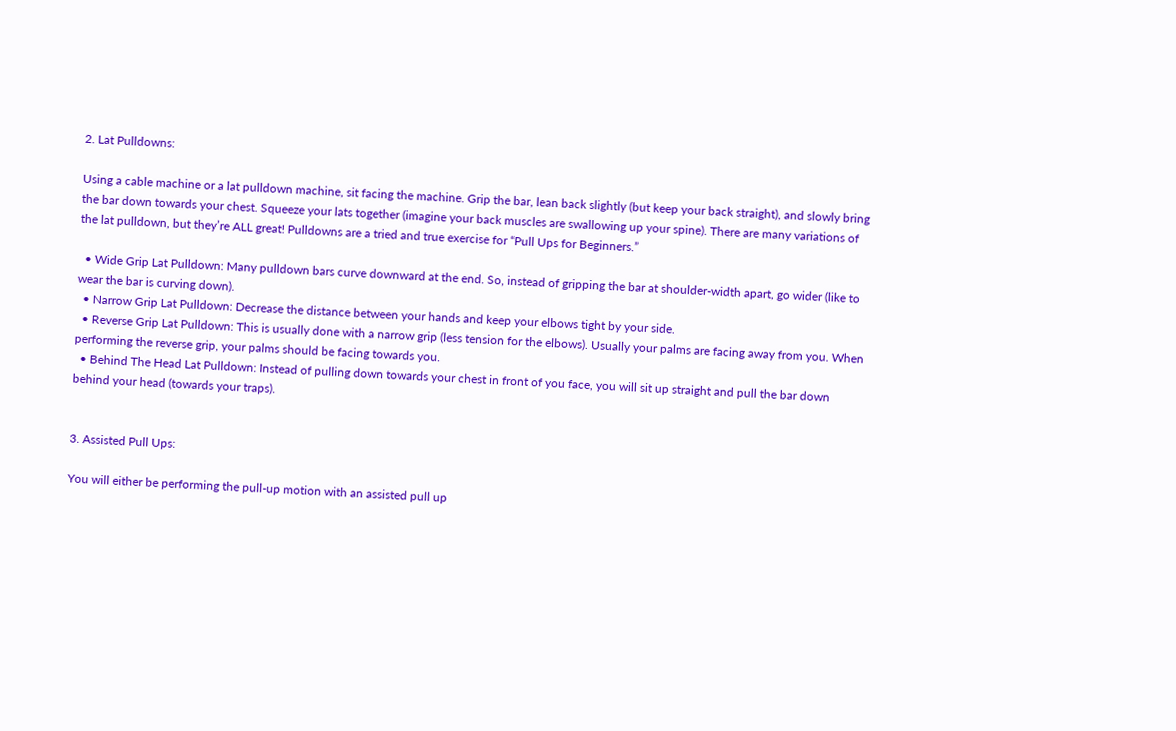2. Lat Pulldowns:

Using a cable machine or a lat pulldown machine, sit facing the machine. Grip the bar, lean back slightly (but keep your back straight), and slowly bring the bar down towards your chest. Squeeze your lats together (imagine your back muscles are swallowing up your spine). There are many variations of the lat pulldown, but they’re ALL great! Pulldowns are a tried and true exercise for “Pull Ups for Beginners.”

  • Wide Grip Lat Pulldown: Many pulldown bars curve downward at the end. So, instead of gripping the bar at shoulder-width apart, go wider (like to wear the bar is curving down).
  • Narrow Grip Lat Pulldown: Decrease the distance between your hands and keep your elbows tight by your side.
  • Reverse Grip Lat Pulldown: This is usually done with a narrow grip (less tension for the elbows). Usually your palms are facing away from you. When performing the reverse grip, your palms should be facing towards you.
  • Behind The Head Lat Pulldown: Instead of pulling down towards your chest in front of you face, you will sit up straight and pull the bar down behind your head (towards your traps).


3. Assisted Pull Ups:

You will either be performing the pull-up motion with an assisted pull up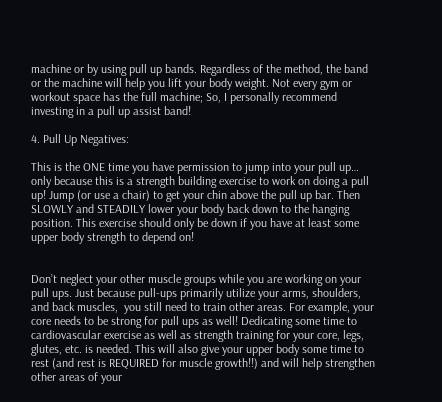machine or by using pull up bands. Regardless of the method, the band or the machine will help you lift your body weight. Not every gym or workout space has the full machine; So, I personally recommend investing in a pull up assist band!

4. Pull Up Negatives:

This is the ONE time you have permission to jump into your pull up… only because this is a strength building exercise to work on doing a pull up! Jump (or use a chair) to get your chin above the pull up bar. Then SLOWLY and STEADILY lower your body back down to the hanging position. This exercise should only be down if you have at least some upper body strength to depend on!


Don’t neglect your other muscle groups while you are working on your pull ups. Just because pull-ups primarily utilize your arms, shoulders, and back muscles,  you still need to train other areas. For example, your core needs to be strong for pull ups as well! Dedicating some time to cardiovascular exercise as well as strength training for your core, legs, glutes, etc. is needed. This will also give your upper body some time to rest (and rest is REQUIRED for muscle growth!!) and will help strengthen other areas of your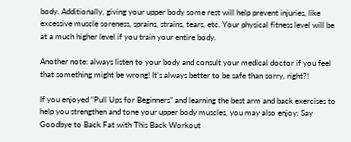body. Additionally, giving your upper body some rest will help prevent injuries, like excessive muscle soreness, sprains, strains, tears, etc. Your physical fitness level will be at a much higher level if you train your entire body.

Another note: always listen to your body and consult your medical doctor if you feel that something might be wrong! It’s always better to be safe than sorry, right?!

If you enjoyed “Pull Ups for Beginners” and learning the best arm and back exercises to help you strengthen and tone your upper body muscles, you may also enjoy: Say Goodbye to Back Fat with This Back Workout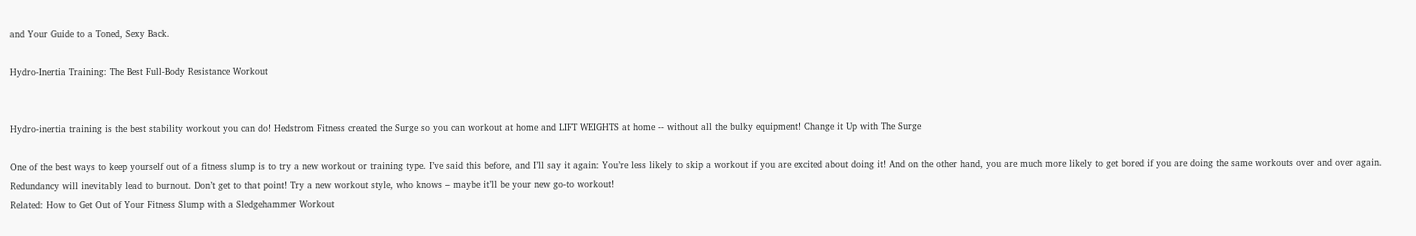and Your Guide to a Toned, Sexy Back.

Hydro-Inertia Training: The Best Full-Body Resistance Workout


Hydro-inertia training is the best stability workout you can do! Hedstrom Fitness created the Surge so you can workout at home and LIFT WEIGHTS at home -- without all the bulky equipment! Change it Up with The Surge

One of the best ways to keep yourself out of a fitness slump is to try a new workout or training type. I’ve said this before, and I’ll say it again: You’re less likely to skip a workout if you are excited about doing it! And on the other hand, you are much more likely to get bored if you are doing the same workouts over and over again. Redundancy will inevitably lead to burnout. Don’t get to that point! Try a new workout style, who knows – maybe it’ll be your new go-to workout!
Related: How to Get Out of Your Fitness Slump with a Sledgehammer Workout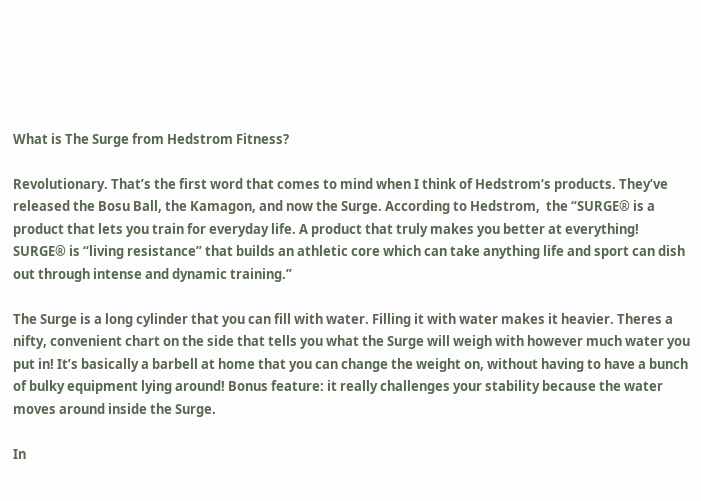What is The Surge from Hedstrom Fitness?

Revolutionary. That’s the first word that comes to mind when I think of Hedstrom‘s products. They’ve released the Bosu Ball, the Kamagon, and now the Surge. According to Hedstrom,  the “SURGE® is a product that lets you train for everyday life. A product that truly makes you better at everything! SURGE® is “living resistance” that builds an athletic core which can take anything life and sport can dish out through intense and dynamic training.”

The Surge is a long cylinder that you can fill with water. Filling it with water makes it heavier. Theres a nifty, convenient chart on the side that tells you what the Surge will weigh with however much water you put in! It’s basically a barbell at home that you can change the weight on, without having to have a bunch of bulky equipment lying around! Bonus feature: it really challenges your stability because the water moves around inside the Surge.

In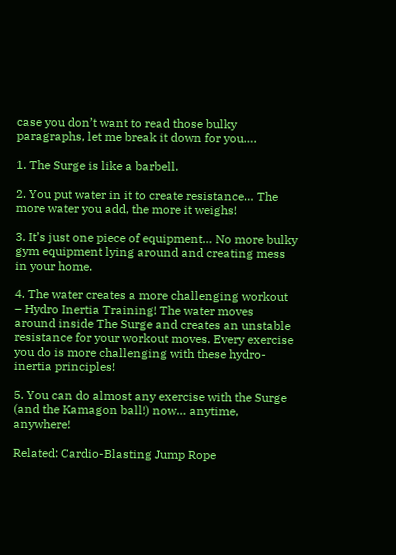case you don’t want to read those bulky paragraphs, let me break it down for you….

1. The Surge is like a barbell.

2. You put water in it to create resistance… The more water you add, the more it weighs!

3. It’s just one piece of equipment… No more bulky gym equipment lying around and creating mess in your home.

4. The water creates a more challenging workout – Hydro Inertia Training! The water moves around inside The Surge and creates an unstable resistance for your workout moves. Every exercise you do is more challenging with these hydro-inertia principles!

5. You can do almost any exercise with the Surge (and the Kamagon ball!) now… anytime, anywhere!

Related: Cardio-Blasting Jump Rope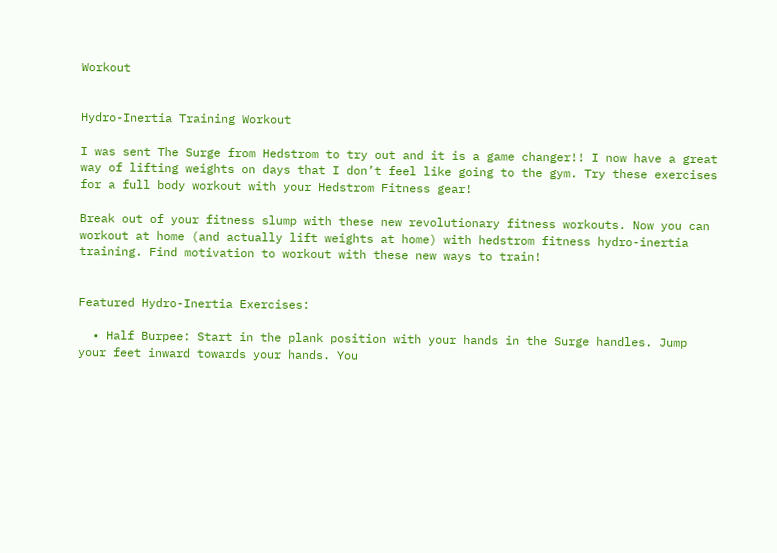Workout


Hydro-Inertia Training Workout

I was sent The Surge from Hedstrom to try out and it is a game changer!! I now have a great way of lifting weights on days that I don’t feel like going to the gym. Try these exercises for a full body workout with your Hedstrom Fitness gear!

Break out of your fitness slump with these new revolutionary fitness workouts. Now you can workout at home (and actually lift weights at home) with hedstrom fitness hydro-inertia training. Find motivation to workout with these new ways to train!


Featured Hydro-Inertia Exercises:

  • Half Burpee: Start in the plank position with your hands in the Surge handles. Jump your feet inward towards your hands. You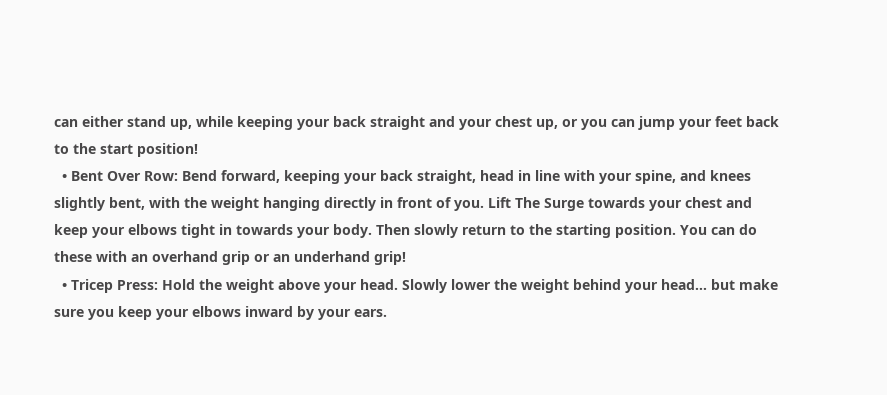can either stand up, while keeping your back straight and your chest up, or you can jump your feet back to the start position!
  • Bent Over Row: Bend forward, keeping your back straight, head in line with your spine, and knees slightly bent, with the weight hanging directly in front of you. Lift The Surge towards your chest and keep your elbows tight in towards your body. Then slowly return to the starting position. You can do these with an overhand grip or an underhand grip!
  • Tricep Press: Hold the weight above your head. Slowly lower the weight behind your head… but make sure you keep your elbows inward by your ears.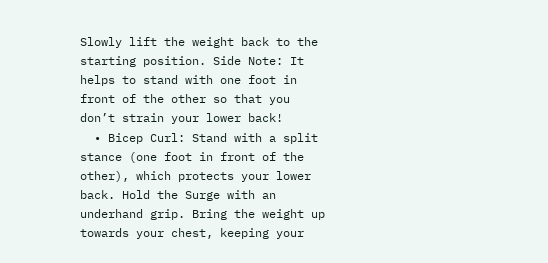Slowly lift the weight back to the starting position. Side Note: It helps to stand with one foot in front of the other so that you don’t strain your lower back!
  • Bicep Curl: Stand with a split stance (one foot in front of the other), which protects your lower back. Hold the Surge with an underhand grip. Bring the weight up towards your chest, keeping your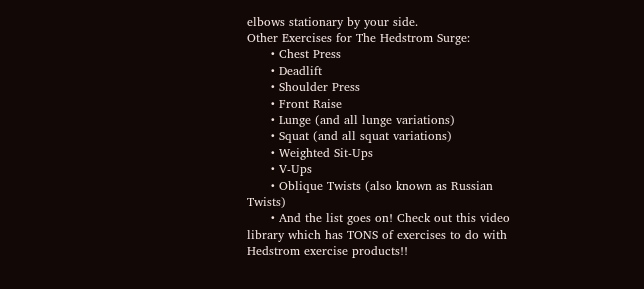elbows stationary by your side.
Other Exercises for The Hedstrom Surge:
      • Chest Press
      • Deadlift
      • Shoulder Press
      • Front Raise
      • Lunge (and all lunge variations)
      • Squat (and all squat variations)
      • Weighted Sit-Ups
      • V-Ups
      • Oblique Twists (also known as Russian Twists)
      • And the list goes on! Check out this video library which has TONS of exercises to do with Hedstrom exercise products!!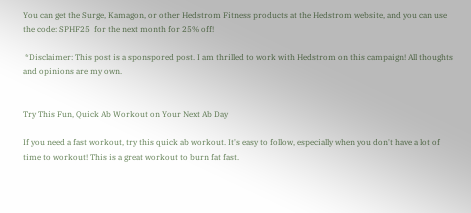You can get the Surge, Kamagon, or other Hedstrom Fitness products at the Hedstrom website, and you can use the code: SPHF25  for the next month for 25% off!

 *Disclaimer: This post is a sponspored post. I am thrilled to work with Hedstrom on this campaign! All thoughts and opinions are my own.


Try This Fun, Quick Ab Workout on Your Next Ab Day

If you need a fast workout, try this quick ab workout. It's easy to follow, especially when you don't have a lot of time to workout! This is a great workout to burn fat fast.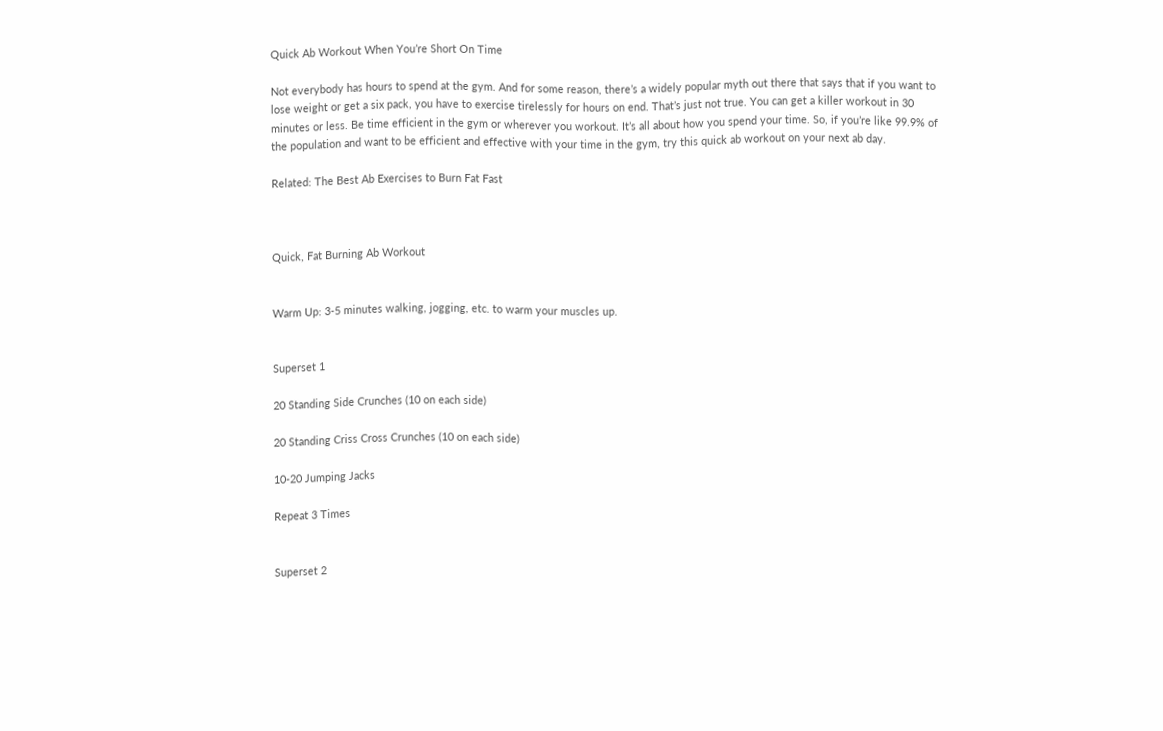Quick Ab Workout When You’re Short On Time

Not everybody has hours to spend at the gym. And for some reason, there’s a widely popular myth out there that says that if you want to lose weight or get a six pack, you have to exercise tirelessly for hours on end. That’s just not true. You can get a killer workout in 30 minutes or less. Be time efficient in the gym or wherever you workout. It’s all about how you spend your time. So, if you’re like 99.9% of the population and want to be efficient and effective with your time in the gym, try this quick ab workout on your next ab day.

Related: The Best Ab Exercises to Burn Fat Fast



Quick, Fat Burning Ab Workout


Warm Up: 3-5 minutes walking, jogging, etc. to warm your muscles up.


Superset 1

20 Standing Side Crunches (10 on each side)

20 Standing Criss Cross Crunches (10 on each side)

10-20 Jumping Jacks

Repeat 3 Times


Superset 2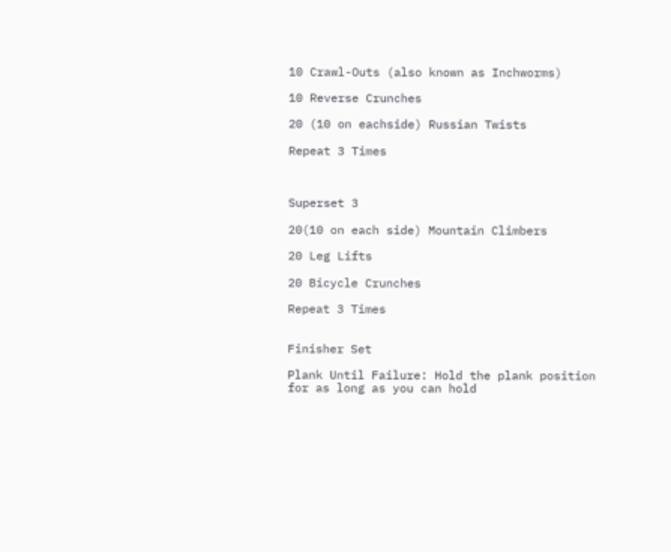10 Crawl-Outs (also known as Inchworms)

10 Reverse Crunches

20 (10 on eachside) Russian Twists

Repeat 3 Times



Superset 3

20(10 on each side) Mountain Climbers

20 Leg Lifts

20 Bicycle Crunches

Repeat 3 Times


Finisher Set

Plank Until Failure: Hold the plank position for as long as you can hold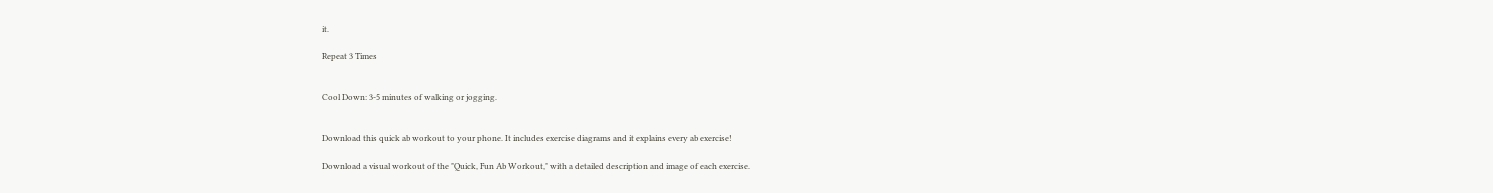it.

Repeat 3 Times


Cool Down: 3-5 minutes of walking or jogging.


Download this quick ab workout to your phone. It includes exercise diagrams and it explains every ab exercise!

Download a visual workout of the "Quick, Fun Ab Workout," with a detailed description and image of each exercise.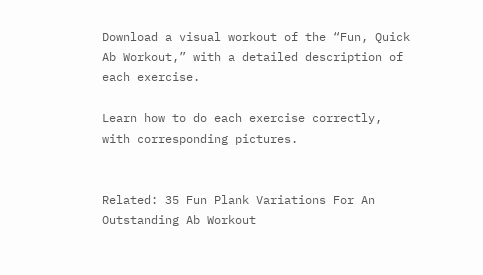Download a visual workout of the “Fun, Quick Ab Workout,” with a detailed description of each exercise.

Learn how to do each exercise correctly, with corresponding pictures.


Related: 35 Fun Plank Variations For An Outstanding Ab Workout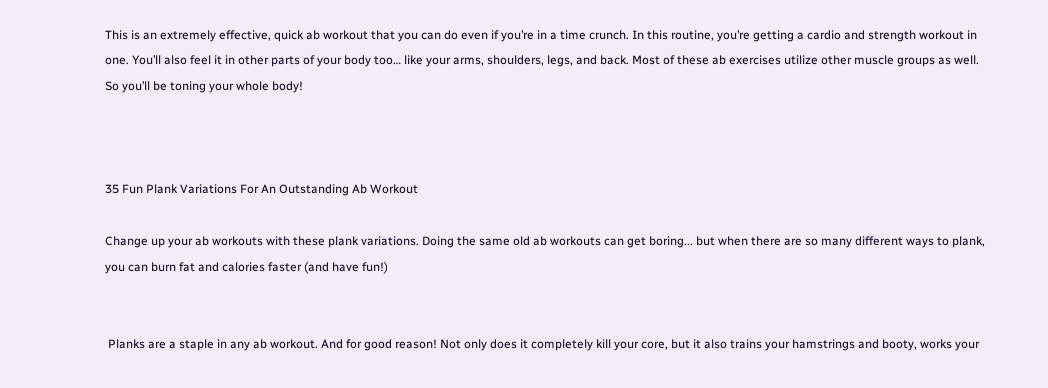This is an extremely effective, quick ab workout that you can do even if you’re in a time crunch. In this routine, you’re getting a cardio and strength workout in one. You’ll also feel it in other parts of your body too… like your arms, shoulders, legs, and back. Most of these ab exercises utilize other muscle groups as well. So you’ll be toning your whole body!



35 Fun Plank Variations For An Outstanding Ab Workout

Change up your ab workouts with these plank variations. Doing the same old ab workouts can get boring... but when there are so many different ways to plank, you can burn fat and calories faster (and have fun!)


 Planks are a staple in any ab workout. And for good reason! Not only does it completely kill your core, but it also trains your hamstrings and booty, works your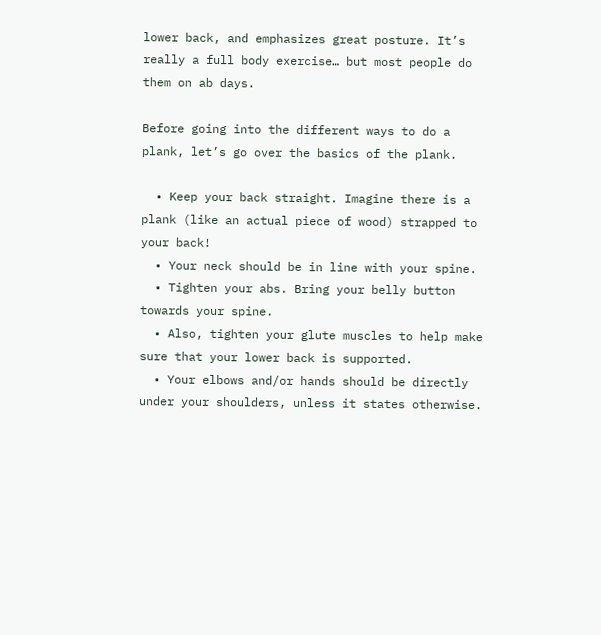lower back, and emphasizes great posture. It’s really a full body exercise… but most people do them on ab days.

Before going into the different ways to do a plank, let’s go over the basics of the plank.

  • Keep your back straight. Imagine there is a plank (like an actual piece of wood) strapped to your back!
  • Your neck should be in line with your spine.
  • Tighten your abs. Bring your belly button towards your spine.
  • Also, tighten your glute muscles to help make sure that your lower back is supported.
  • Your elbows and/or hands should be directly under your shoulders, unless it states otherwise.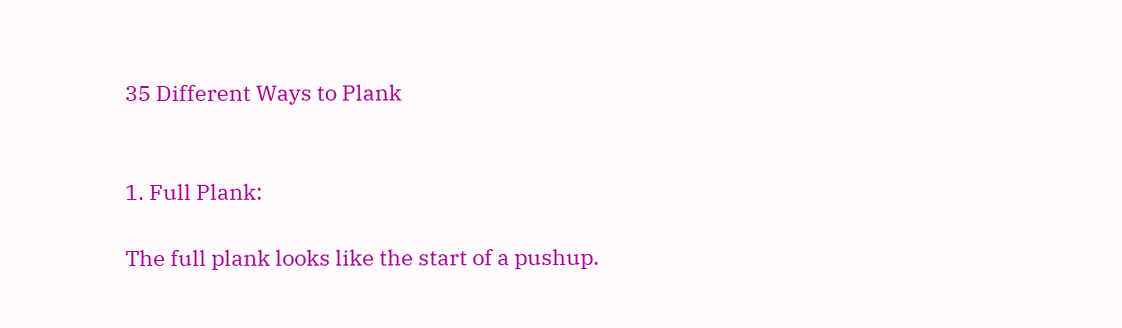35 Different Ways to Plank


1. Full Plank:

The full plank looks like the start of a pushup.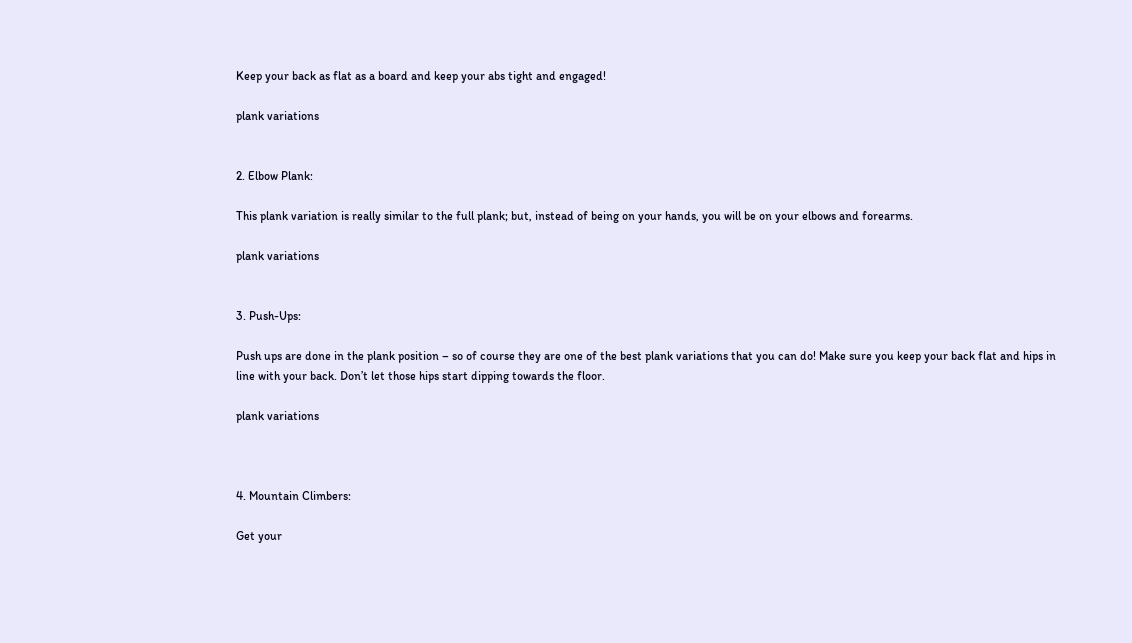Keep your back as flat as a board and keep your abs tight and engaged!

plank variations


2. Elbow Plank:

This plank variation is really similar to the full plank; but, instead of being on your hands, you will be on your elbows and forearms.

plank variations


3. Push-Ups:

Push ups are done in the plank position – so of course they are one of the best plank variations that you can do! Make sure you keep your back flat and hips in line with your back. Don’t let those hips start dipping towards the floor.

plank variations



4. Mountain Climbers:

Get your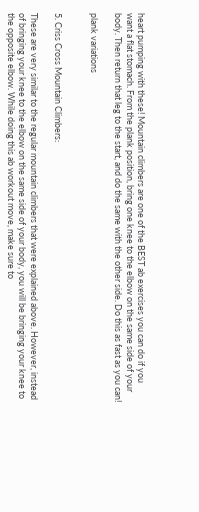heart pumping with these! Mountain climbers are one of the BEST ab exercises you can do if you want a flat stomach. From the plank position, bring one knee to the elbow on the same side of your body. Then return that leg to the start, and do the same with the other side. Do this as fast as you can!

plank variations


5. Criss Cross Mountain Climbers:

These are very similar to the regular mountain climbers that were explained above. However, instead of bringing your knee to the elbow on the same side of your body, you will be bringing your knee to the opposite elbow. While doing this ab workout move, make sure to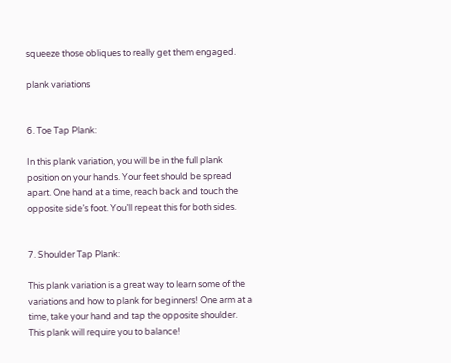squeeze those obliques to really get them engaged.

plank variations


6. Toe Tap Plank:

In this plank variation, you will be in the full plank position on your hands. Your feet should be spread apart. One hand at a time, reach back and touch the opposite side’s foot. You’ll repeat this for both sides.


7. Shoulder Tap Plank:

This plank variation is a great way to learn some of the variations and how to plank for beginners! One arm at a time, take your hand and tap the opposite shoulder. This plank will require you to balance!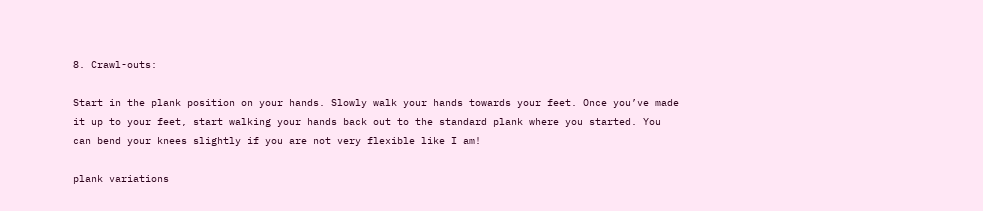8. Crawl-outs:

Start in the plank position on your hands. Slowly walk your hands towards your feet. Once you’ve made it up to your feet, start walking your hands back out to the standard plank where you started. You can bend your knees slightly if you are not very flexible like I am!

plank variations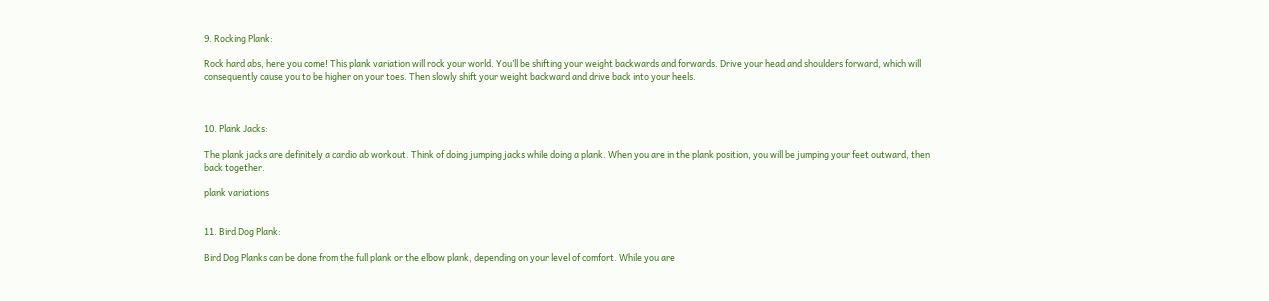9. Rocking Plank:

Rock hard abs, here you come! This plank variation will rock your world. You’ll be shifting your weight backwards and forwards. Drive your head and shoulders forward, which will consequently cause you to be higher on your toes. Then slowly shift your weight backward and drive back into your heels.



10. Plank Jacks:

The plank jacks are definitely a cardio ab workout. Think of doing jumping jacks while doing a plank. When you are in the plank position, you will be jumping your feet outward, then back together.

plank variations


11. Bird Dog Plank:

Bird Dog Planks can be done from the full plank or the elbow plank, depending on your level of comfort. While you are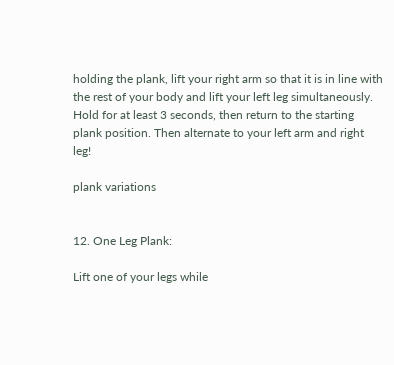holding the plank, lift your right arm so that it is in line with the rest of your body and lift your left leg simultaneously. Hold for at least 3 seconds, then return to the starting plank position. Then alternate to your left arm and right leg!

plank variations


12. One Leg Plank:

Lift one of your legs while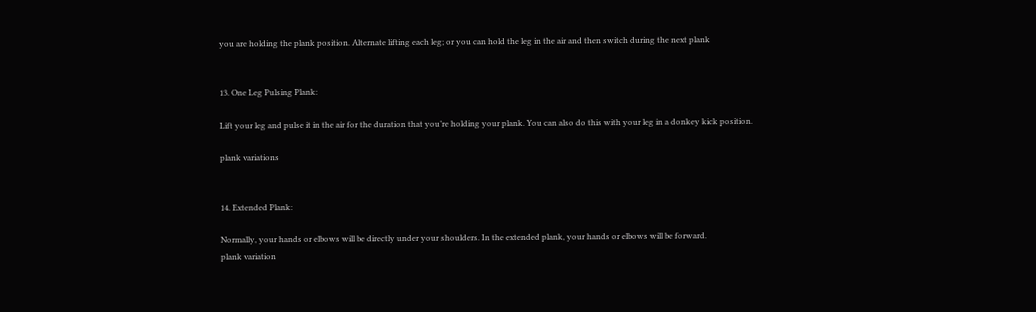you are holding the plank position. Alternate lifting each leg; or you can hold the leg in the air and then switch during the next plank


13. One Leg Pulsing Plank:

Lift your leg and pulse it in the air for the duration that you’re holding your plank. You can also do this with your leg in a donkey kick position.

plank variations


14. Extended Plank:

Normally, your hands or elbows will be directly under your shoulders. In the extended plank, your hands or elbows will be forward.
plank variation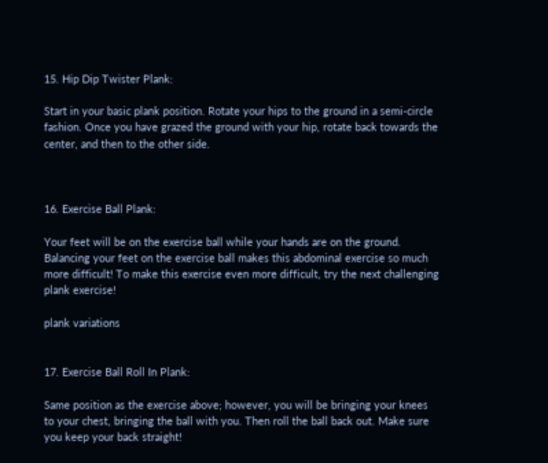15. Hip Dip Twister Plank:

Start in your basic plank position. Rotate your hips to the ground in a semi-circle fashion. Once you have grazed the ground with your hip, rotate back towards the center, and then to the other side.



16. Exercise Ball Plank:

Your feet will be on the exercise ball while your hands are on the ground. Balancing your feet on the exercise ball makes this abdominal exercise so much more difficult! To make this exercise even more difficult, try the next challenging plank exercise!

plank variations


17. Exercise Ball Roll In Plank:

Same position as the exercise above; however, you will be bringing your knees to your chest, bringing the ball with you. Then roll the ball back out. Make sure you keep your back straight!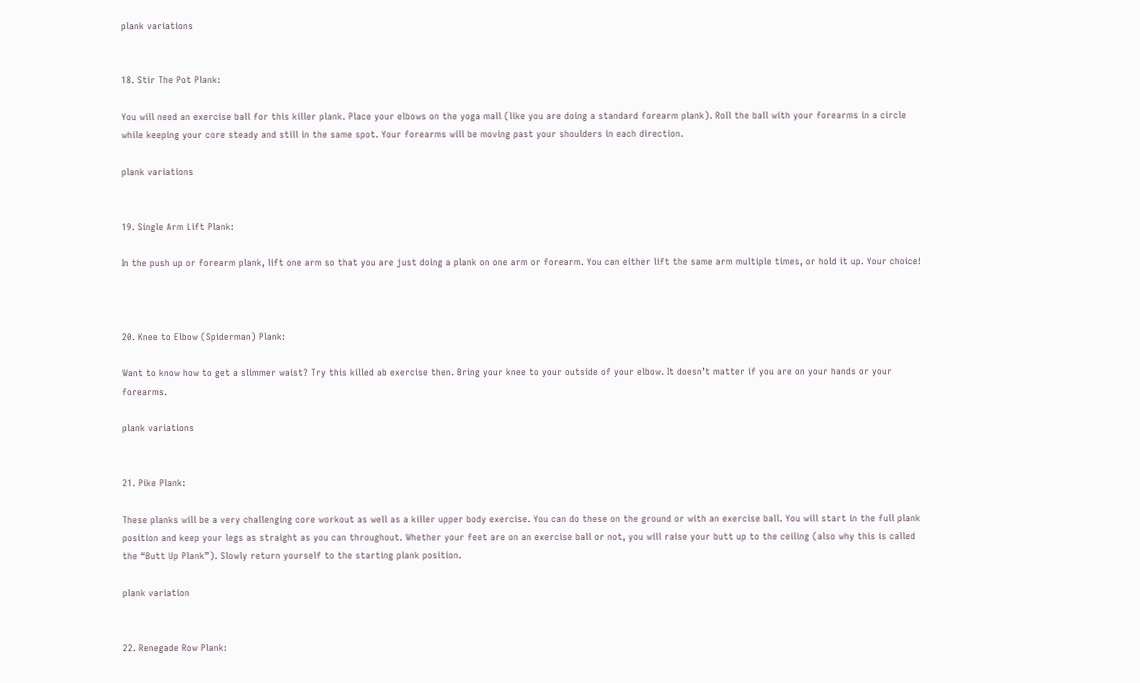plank variations


18. Stir The Pot Plank:

You will need an exercise ball for this killer plank. Place your elbows on the yoga mall (like you are doing a standard forearm plank). Roll the ball with your forearms in a circle while keeping your core steady and still in the same spot. Your forearms will be moving past your shoulders in each direction.

plank variations


19. Single Arm Lift Plank:

In the push up or forearm plank, lift one arm so that you are just doing a plank on one arm or forearm. You can either lift the same arm multiple times, or hold it up. Your choice!



20. Knee to Elbow (Spiderman) Plank:

Want to know how to get a slimmer waist? Try this killed ab exercise then. Bring your knee to your outside of your elbow. It doesn’t matter if you are on your hands or your forearms.

plank variations


21. Pike Plank:

These planks will be a very challenging core workout as well as a killer upper body exercise. You can do these on the ground or with an exercise ball. You will start in the full plank position and keep your legs as straight as you can throughout. Whether your feet are on an exercise ball or not, you will raise your butt up to the ceiling (also why this is called the “Butt Up Plank”). Slowly return yourself to the starting plank position.

plank variation


22. Renegade Row Plank: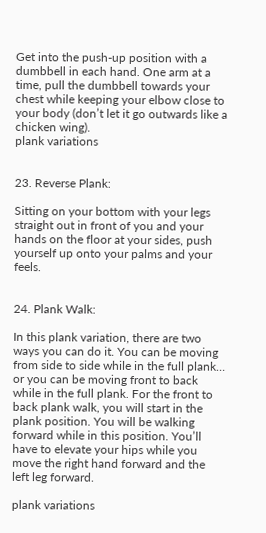Get into the push-up position with a dumbbell in each hand. One arm at a time, pull the dumbbell towards your chest while keeping your elbow close to your body (don’t let it go outwards like a chicken wing).
plank variations


23. Reverse Plank:

Sitting on your bottom with your legs straight out in front of you and your hands on the floor at your sides, push yourself up onto your palms and your feels.


24. Plank Walk:

In this plank variation, there are two ways you can do it. You can be moving from side to side while in the full plank… or you can be moving front to back while in the full plank. For the front to back plank walk, you will start in the plank position. You will be walking forward while in this position. You’ll have to elevate your hips while you move the right hand forward and the left leg forward.

plank variations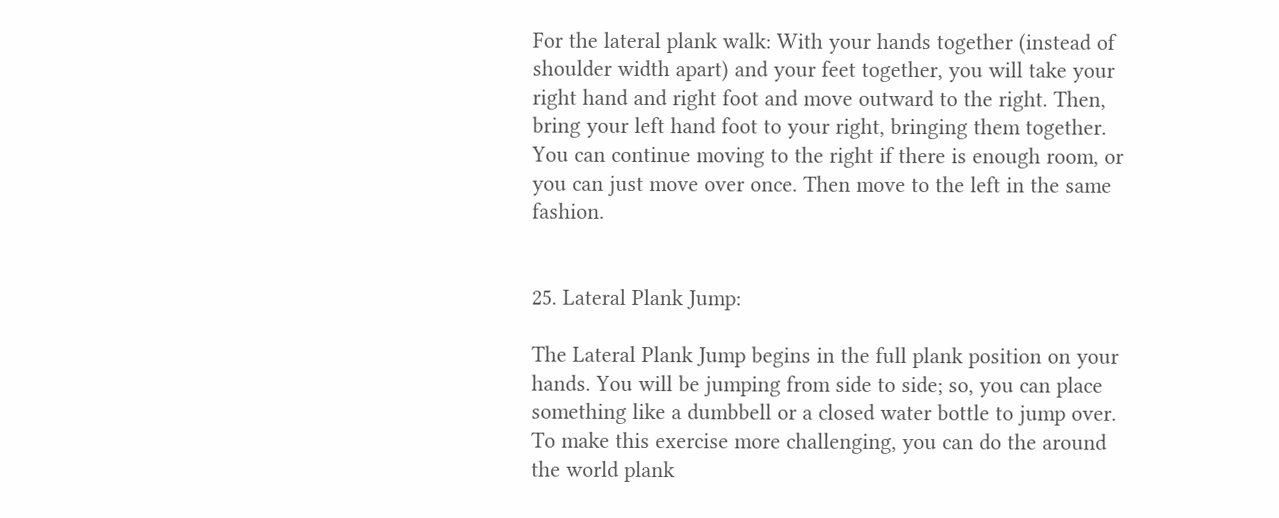For the lateral plank walk: With your hands together (instead of shoulder width apart) and your feet together, you will take your right hand and right foot and move outward to the right. Then, bring your left hand foot to your right, bringing them together. You can continue moving to the right if there is enough room, or you can just move over once. Then move to the left in the same fashion.


25. Lateral Plank Jump:

The Lateral Plank Jump begins in the full plank position on your hands. You will be jumping from side to side; so, you can place something like a dumbbell or a closed water bottle to jump over. To make this exercise more challenging, you can do the around the world plank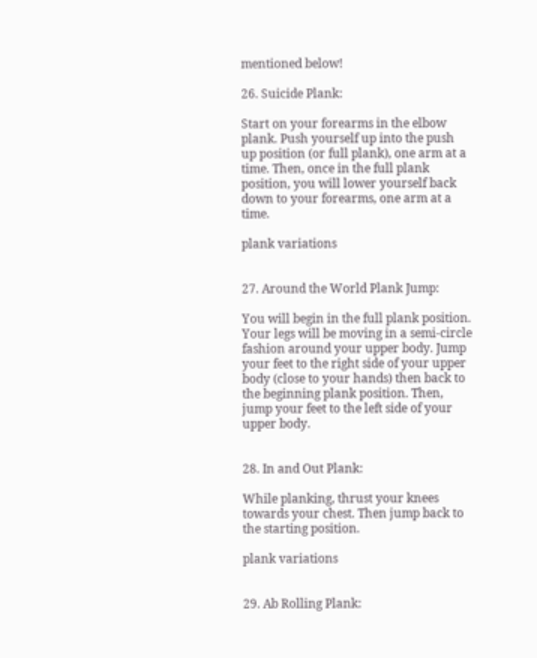mentioned below!

26. Suicide Plank:

Start on your forearms in the elbow plank. Push yourself up into the push up position (or full plank), one arm at a time. Then, once in the full plank position, you will lower yourself back down to your forearms, one arm at a time.

plank variations


27. Around the World Plank Jump:

You will begin in the full plank position. Your legs will be moving in a semi-circle fashion around your upper body. Jump your feet to the right side of your upper body (close to your hands) then back to the beginning plank position. Then, jump your feet to the left side of your upper body.


28. In and Out Plank:

While planking, thrust your knees towards your chest. Then jump back to the starting position.

plank variations


29. Ab Rolling Plank: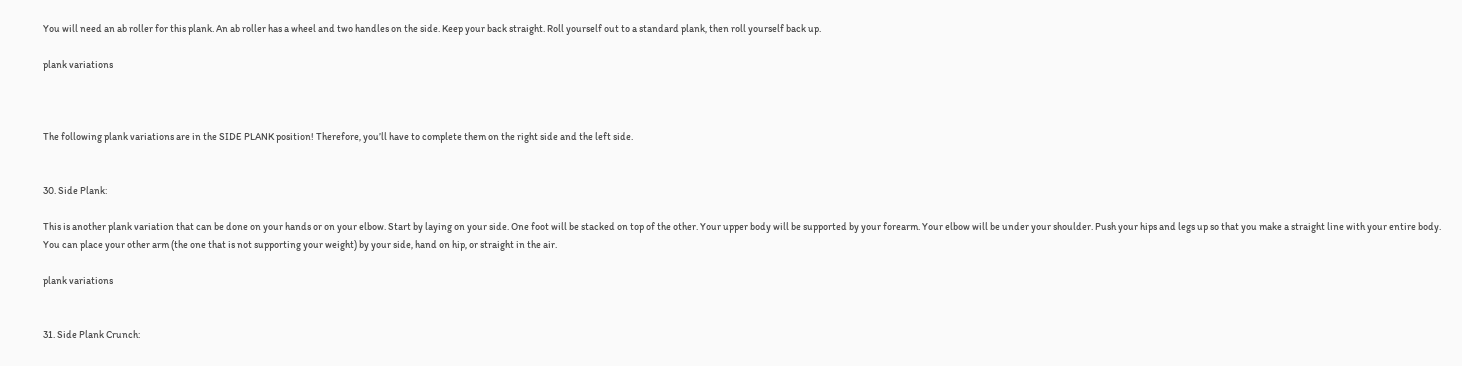You will need an ab roller for this plank. An ab roller has a wheel and two handles on the side. Keep your back straight. Roll yourself out to a standard plank, then roll yourself back up.

plank variations



The following plank variations are in the SIDE PLANK position! Therefore, you’ll have to complete them on the right side and the left side.


30. Side Plank:

This is another plank variation that can be done on your hands or on your elbow. Start by laying on your side. One foot will be stacked on top of the other. Your upper body will be supported by your forearm. Your elbow will be under your shoulder. Push your hips and legs up so that you make a straight line with your entire body. You can place your other arm (the one that is not supporting your weight) by your side, hand on hip, or straight in the air.

plank variations


31. Side Plank Crunch: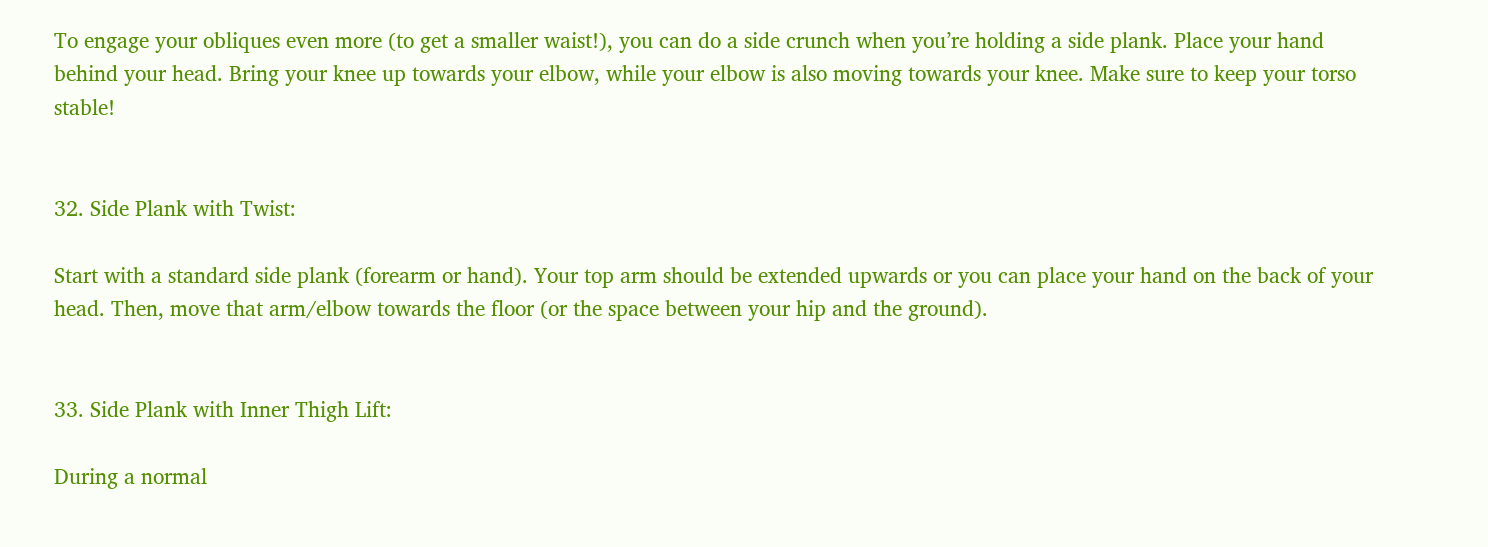To engage your obliques even more (to get a smaller waist!), you can do a side crunch when you’re holding a side plank. Place your hand behind your head. Bring your knee up towards your elbow, while your elbow is also moving towards your knee. Make sure to keep your torso stable!


32. Side Plank with Twist:

Start with a standard side plank (forearm or hand). Your top arm should be extended upwards or you can place your hand on the back of your head. Then, move that arm/elbow towards the floor (or the space between your hip and the ground).


33. Side Plank with Inner Thigh Lift:

During a normal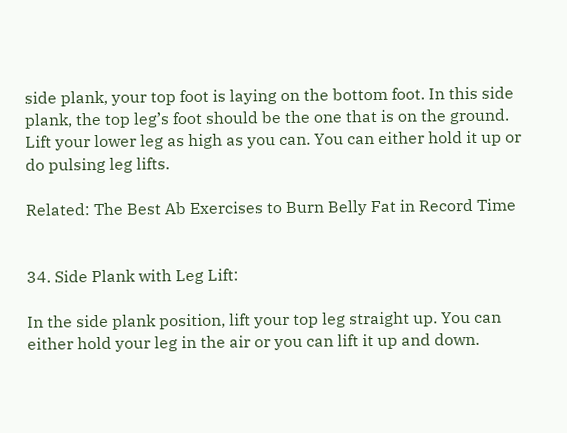side plank, your top foot is laying on the bottom foot. In this side plank, the top leg’s foot should be the one that is on the ground. Lift your lower leg as high as you can. You can either hold it up or do pulsing leg lifts.

Related: The Best Ab Exercises to Burn Belly Fat in Record Time


34. Side Plank with Leg Lift:

In the side plank position, lift your top leg straight up. You can either hold your leg in the air or you can lift it up and down.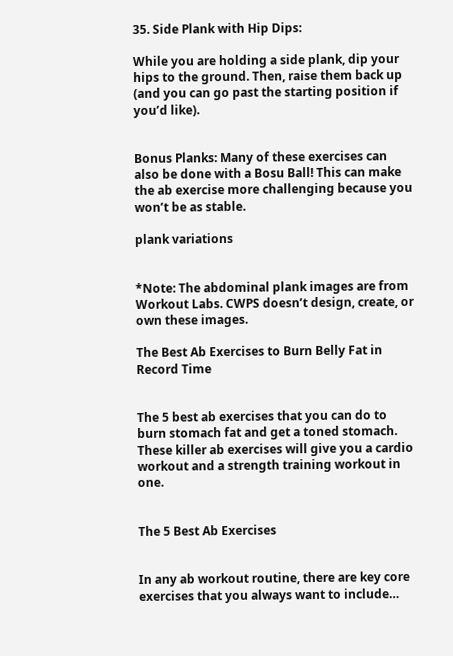35. Side Plank with Hip Dips:

While you are holding a side plank, dip your hips to the ground. Then, raise them back up (and you can go past the starting position if you’d like).


Bonus Planks: Many of these exercises can also be done with a Bosu Ball! This can make the ab exercise more challenging because you won’t be as stable.

plank variations


*Note: The abdominal plank images are from Workout Labs. CWPS doesn’t design, create, or own these images.

The Best Ab Exercises to Burn Belly Fat in Record Time


The 5 best ab exercises that you can do to burn stomach fat and get a toned stomach. These killer ab exercises will give you a cardio workout and a strength training workout in one.


The 5 Best Ab Exercises


In any ab workout routine, there are key core exercises that you always want to include…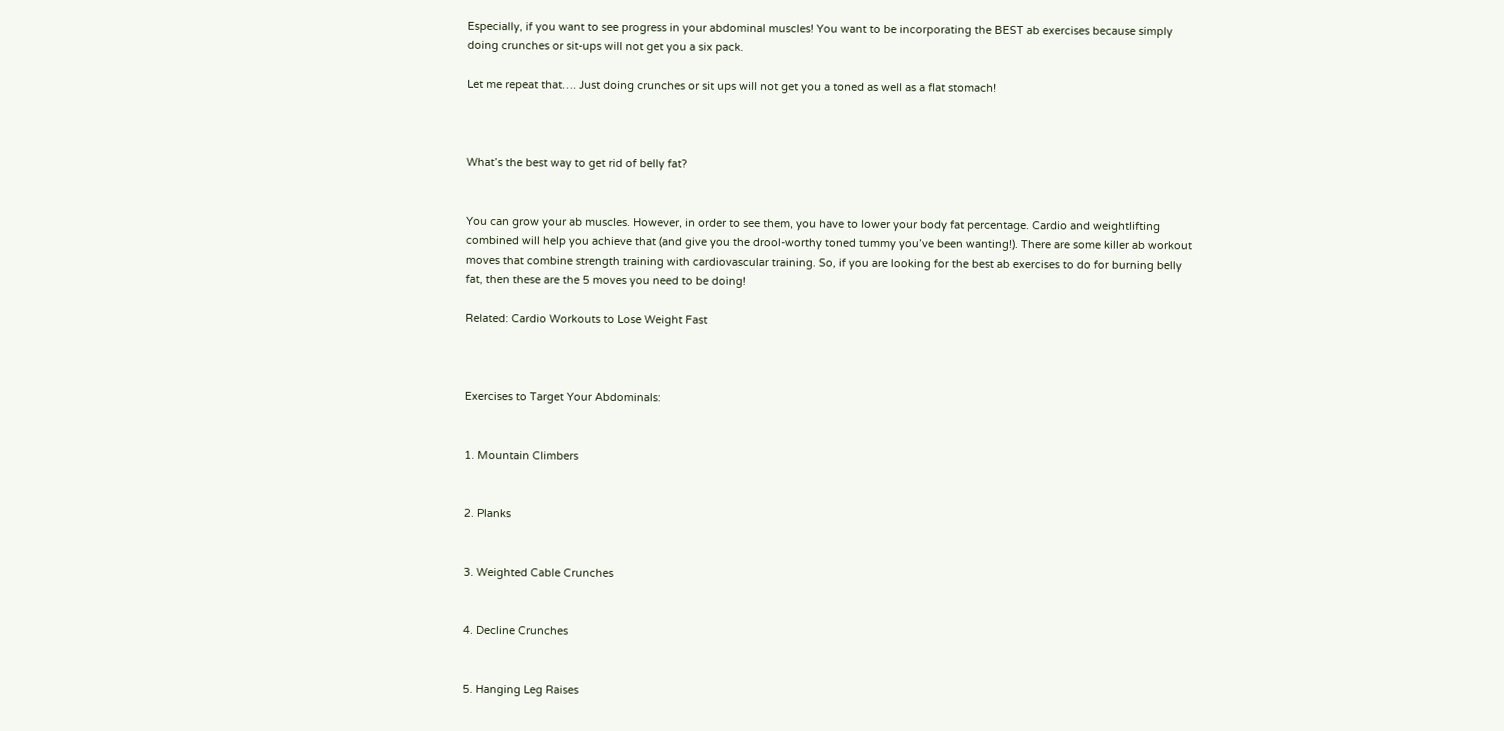Especially, if you want to see progress in your abdominal muscles! You want to be incorporating the BEST ab exercises because simply doing crunches or sit-ups will not get you a six pack.

Let me repeat that…. Just doing crunches or sit ups will not get you a toned as well as a flat stomach!



What’s the best way to get rid of belly fat?


You can grow your ab muscles. However, in order to see them, you have to lower your body fat percentage. Cardio and weightlifting combined will help you achieve that (and give you the drool-worthy toned tummy you’ve been wanting!). There are some killer ab workout moves that combine strength training with cardiovascular training. So, if you are looking for the best ab exercises to do for burning belly fat, then these are the 5 moves you need to be doing!

Related: Cardio Workouts to Lose Weight Fast



Exercises to Target Your Abdominals:


1. Mountain Climbers


2. Planks


3. Weighted Cable Crunches


4. Decline Crunches


5. Hanging Leg Raises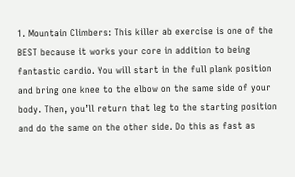1. Mountain Climbers: This killer ab exercise is one of the BEST because it works your core in addition to being fantastic cardio. You will start in the full plank position and bring one knee to the elbow on the same side of your body. Then, you’ll return that leg to the starting position and do the same on the other side. Do this as fast as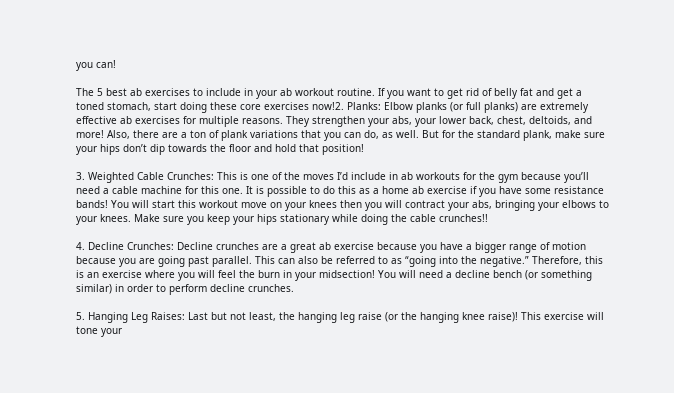you can!

The 5 best ab exercises to include in your ab workout routine. If you want to get rid of belly fat and get a toned stomach, start doing these core exercises now!2. Planks: Elbow planks (or full planks) are extremely effective ab exercises for multiple reasons. They strengthen your abs, your lower back, chest, deltoids, and more! Also, there are a ton of plank variations that you can do, as well. But for the standard plank, make sure your hips don’t dip towards the floor and hold that position!

3. Weighted Cable Crunches: This is one of the moves I’d include in ab workouts for the gym because you’ll need a cable machine for this one. It is possible to do this as a home ab exercise if you have some resistance bands! You will start this workout move on your knees then you will contract your abs, bringing your elbows to your knees. Make sure you keep your hips stationary while doing the cable crunches!!

4. Decline Crunches: Decline crunches are a great ab exercise because you have a bigger range of motion because you are going past parallel. This can also be referred to as “going into the negative.” Therefore, this is an exercise where you will feel the burn in your midsection! You will need a decline bench (or something similar) in order to perform decline crunches.

5. Hanging Leg Raises: Last but not least, the hanging leg raise (or the hanging knee raise)! This exercise will tone your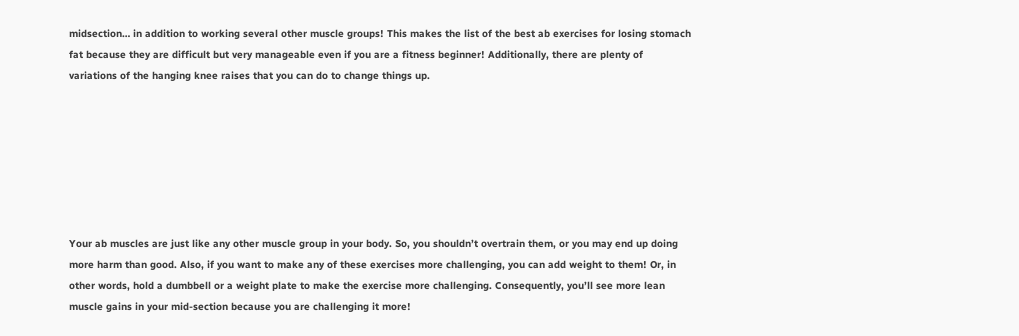midsection… in addition to working several other muscle groups! This makes the list of the best ab exercises for losing stomach fat because they are difficult but very manageable even if you are a fitness beginner! Additionally, there are plenty of variations of the hanging knee raises that you can do to change things up.







Your ab muscles are just like any other muscle group in your body. So, you shouldn’t overtrain them, or you may end up doing more harm than good. Also, if you want to make any of these exercises more challenging, you can add weight to them! Or, in other words, hold a dumbbell or a weight plate to make the exercise more challenging. Consequently, you’ll see more lean muscle gains in your mid-section because you are challenging it more!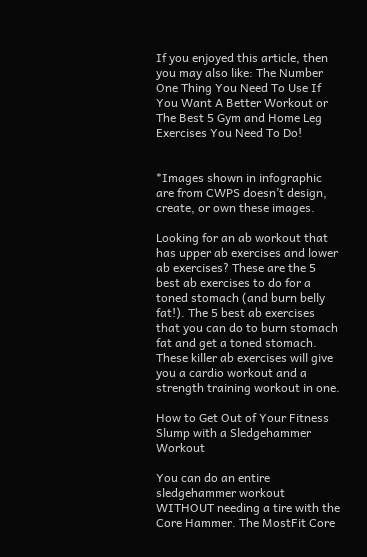If you enjoyed this article, then you may also like: The Number One Thing You Need To Use If You Want A Better Workout or The Best 5 Gym and Home Leg Exercises You Need To Do!


*Images shown in infographic are from CWPS doesn’t design, create, or own these images.

Looking for an ab workout that has upper ab exercises and lower ab exercises? These are the 5 best ab exercises to do for a toned stomach (and burn belly fat!). The 5 best ab exercises that you can do to burn stomach fat and get a toned stomach. These killer ab exercises will give you a cardio workout and a strength training workout in one.

How to Get Out of Your Fitness Slump with a Sledgehammer Workout

You can do an entire sledgehammer workout WITHOUT needing a tire with the Core Hammer. The MostFit Core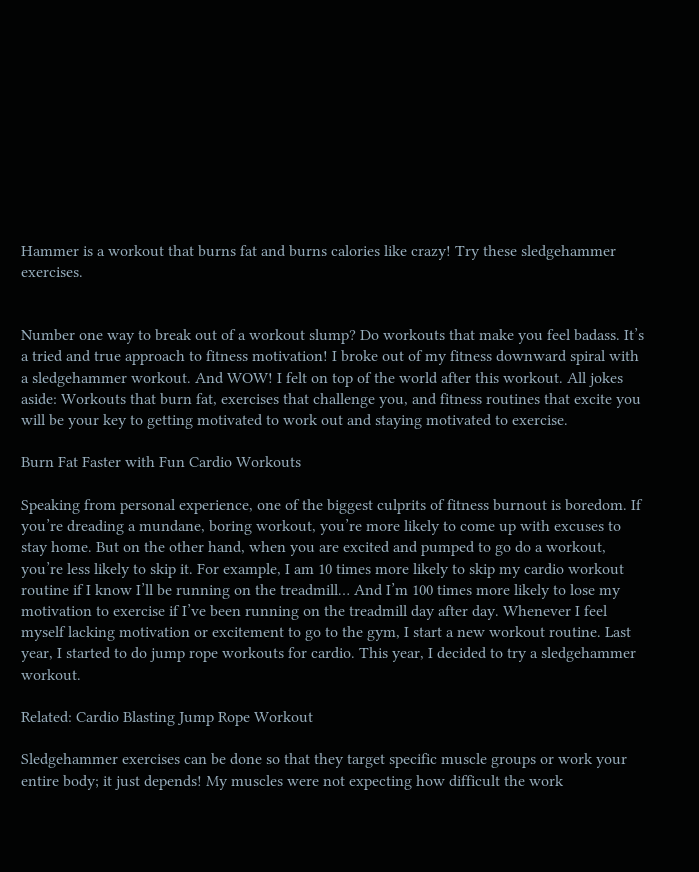Hammer is a workout that burns fat and burns calories like crazy! Try these sledgehammer exercises.


Number one way to break out of a workout slump? Do workouts that make you feel badass. It’s a tried and true approach to fitness motivation! I broke out of my fitness downward spiral with a sledgehammer workout. And WOW! I felt on top of the world after this workout. All jokes aside: Workouts that burn fat, exercises that challenge you, and fitness routines that excite you will be your key to getting motivated to work out and staying motivated to exercise.

Burn Fat Faster with Fun Cardio Workouts

Speaking from personal experience, one of the biggest culprits of fitness burnout is boredom. If you’re dreading a mundane, boring workout, you’re more likely to come up with excuses to stay home. But on the other hand, when you are excited and pumped to go do a workout, you’re less likely to skip it. For example, I am 10 times more likely to skip my cardio workout routine if I know I’ll be running on the treadmill… And I’m 100 times more likely to lose my motivation to exercise if I’ve been running on the treadmill day after day. Whenever I feel myself lacking motivation or excitement to go to the gym, I start a new workout routine. Last year, I started to do jump rope workouts for cardio. This year, I decided to try a sledgehammer workout.

Related: Cardio Blasting Jump Rope Workout

Sledgehammer exercises can be done so that they target specific muscle groups or work your entire body; it just depends! My muscles were not expecting how difficult the work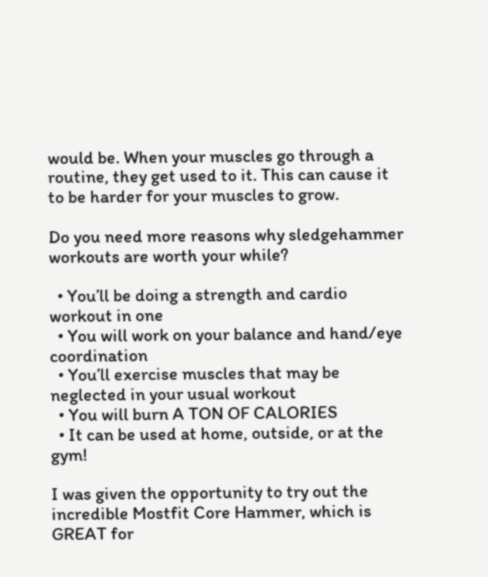would be. When your muscles go through a routine, they get used to it. This can cause it to be harder for your muscles to grow.

Do you need more reasons why sledgehammer workouts are worth your while?

  • You’ll be doing a strength and cardio workout in one
  • You will work on your balance and hand/eye coordination
  • You’ll exercise muscles that may be neglected in your usual workout
  • You will burn A TON OF CALORIES
  • It can be used at home, outside, or at the gym!

I was given the opportunity to try out the incredible Mostfit Core Hammer, which is GREAT for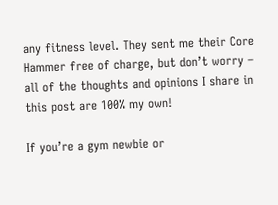any fitness level. They sent me their Core Hammer free of charge, but don’t worry – all of the thoughts and opinions I share in this post are 100% my own!

If you’re a gym newbie or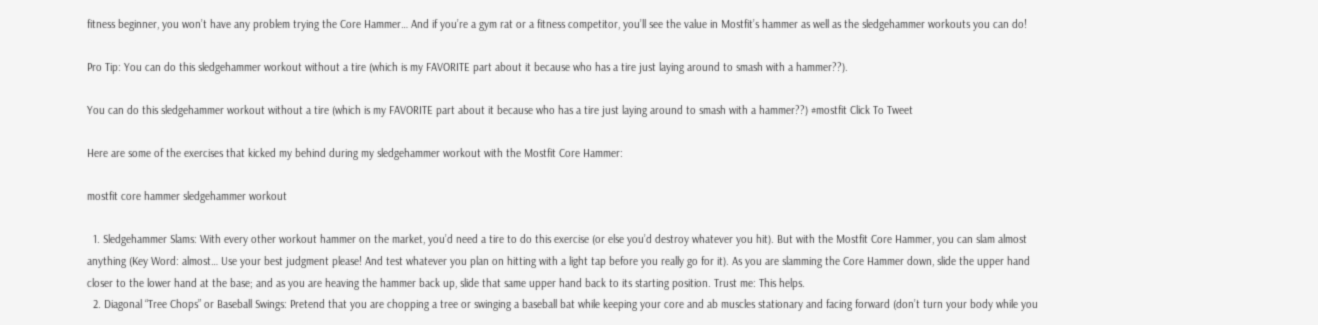fitness beginner, you won’t have any problem trying the Core Hammer… And if you’re a gym rat or a fitness competitor, you’ll see the value in Mostfit’s hammer as well as the sledgehammer workouts you can do!

Pro Tip: You can do this sledgehammer workout without a tire (which is my FAVORITE part about it because who has a tire just laying around to smash with a hammer??).

You can do this sledgehammer workout without a tire (which is my FAVORITE part about it because who has a tire just laying around to smash with a hammer??) #mostfit Click To Tweet

Here are some of the exercises that kicked my behind during my sledgehammer workout with the Mostfit Core Hammer:

mostfit core hammer sledgehammer workout

  1. Sledgehammer Slams: With every other workout hammer on the market, you’d need a tire to do this exercise (or else you’d destroy whatever you hit). But with the Mostfit Core Hammer, you can slam almost anything (Key Word: almost… Use your best judgment please! And test whatever you plan on hitting with a light tap before you really go for it). As you are slamming the Core Hammer down, slide the upper hand closer to the lower hand at the base; and as you are heaving the hammer back up, slide that same upper hand back to its starting position. Trust me: This helps.
  2. Diagonal “Tree Chops” or Baseball Swings: Pretend that you are chopping a tree or swinging a baseball bat while keeping your core and ab muscles stationary and facing forward (don’t turn your body while you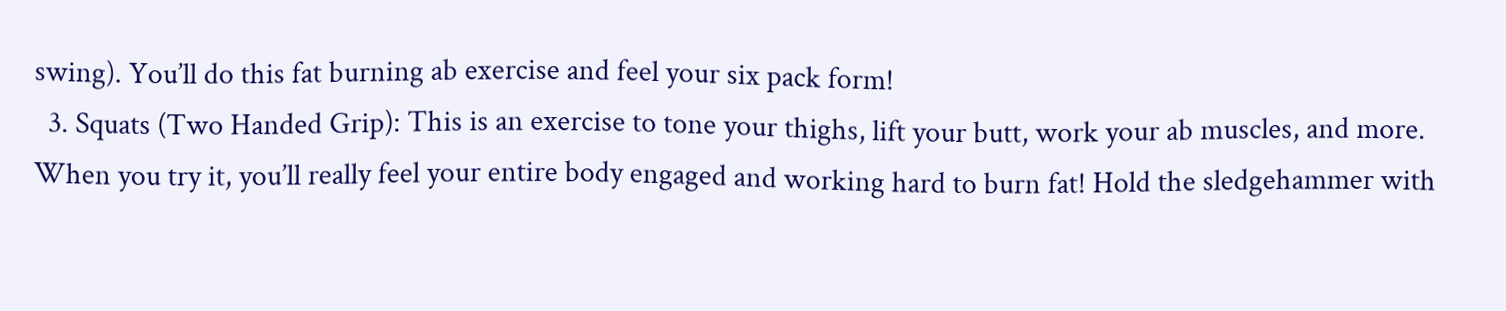swing). You’ll do this fat burning ab exercise and feel your six pack form!
  3. Squats (Two Handed Grip): This is an exercise to tone your thighs, lift your butt, work your ab muscles, and more. When you try it, you’ll really feel your entire body engaged and working hard to burn fat! Hold the sledgehammer with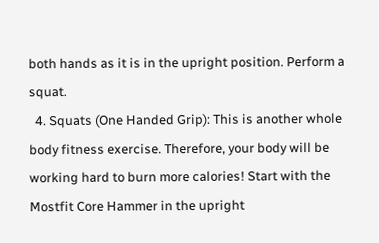both hands as it is in the upright position. Perform a squat.
  4. Squats (One Handed Grip): This is another whole body fitness exercise. Therefore, your body will be working hard to burn more calories! Start with the Mostfit Core Hammer in the upright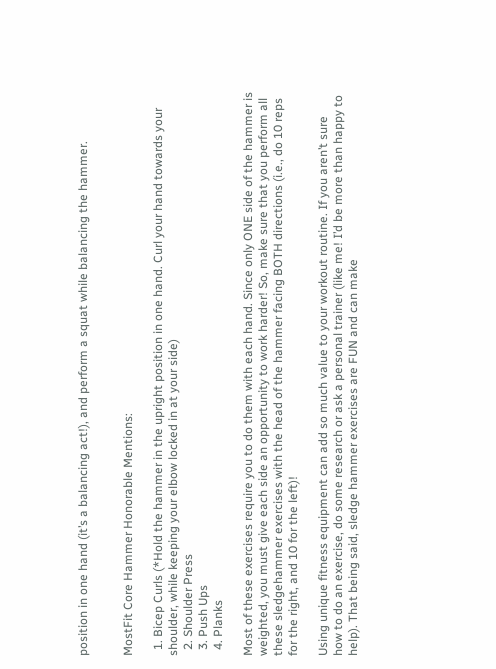position in one hand (it’s a balancing act!), and perform a squat while balancing the hammer.


MostFit Core Hammer Honorable Mentions:

  1. Bicep Curls (*Hold the hammer in the upright position in one hand. Curl your hand towards your shoulder, while keeping your elbow locked in at your side)
  2. Shoulder Press
  3. Push Ups
  4. Planks

Most of these exercises require you to do them with each hand. Since only ONE side of the hammer is weighted, you must give each side an opportunity to work harder! So, make sure that you perform all these sledgehammer exercises with the head of the hammer facing BOTH directions (i.e., do 10 reps for the right, and 10 for the left)!

Using unique fitness equipment can add so much value to your workout routine. If you aren’t sure how to do an exercise, do some research or ask a personal trainer (like me! I’d be more than happy to help). That being said, sledge hammer exercises are FUN and can make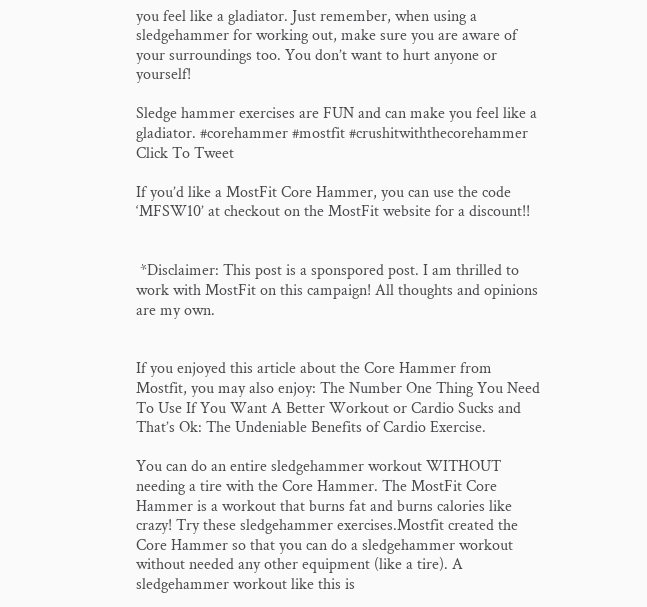you feel like a gladiator. Just remember, when using a sledgehammer for working out, make sure you are aware of your surroundings too. You don’t want to hurt anyone or yourself!

Sledge hammer exercises are FUN and can make you feel like a gladiator. #corehammer #mostfit #crushitwiththecorehammer Click To Tweet

If you’d like a MostFit Core Hammer, you can use the code  ‘MFSW10’ at checkout on the MostFit website for a discount!!


 *Disclaimer: This post is a sponspored post. I am thrilled to work with MostFit on this campaign! All thoughts and opinions are my own.


If you enjoyed this article about the Core Hammer from Mostfit, you may also enjoy: The Number One Thing You Need To Use If You Want A Better Workout or Cardio Sucks and That’s Ok: The Undeniable Benefits of Cardio Exercise.

You can do an entire sledgehammer workout WITHOUT needing a tire with the Core Hammer. The MostFit Core Hammer is a workout that burns fat and burns calories like crazy! Try these sledgehammer exercises.Mostfit created the Core Hammer so that you can do a sledgehammer workout without needed any other equipment (like a tire). A sledgehammer workout like this is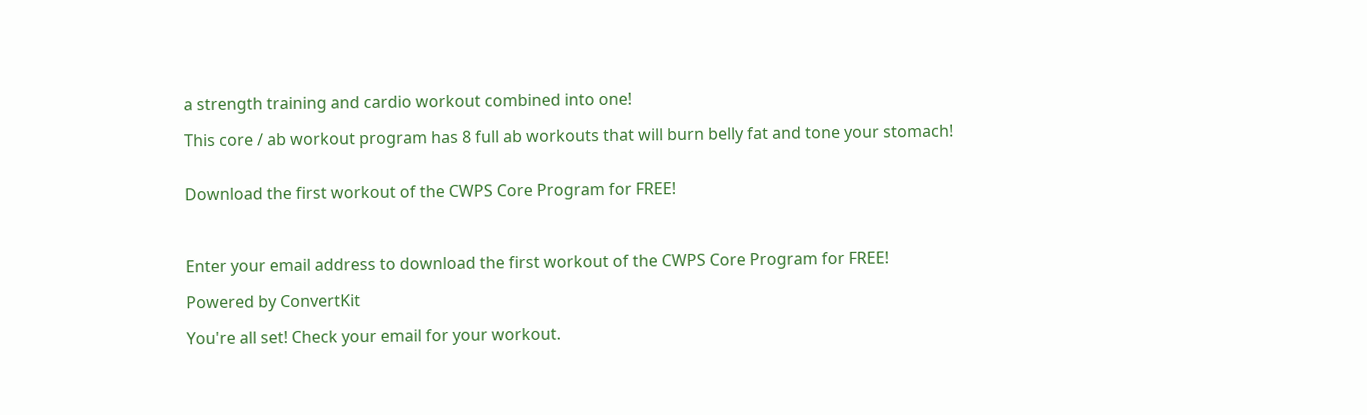a strength training and cardio workout combined into one!

This core / ab workout program has 8 full ab workouts that will burn belly fat and tone your stomach!


Download the first workout of the CWPS Core Program for FREE!



Enter your email address to download the first workout of the CWPS Core Program for FREE!

Powered by ConvertKit

You're all set! Check your email for your workout.